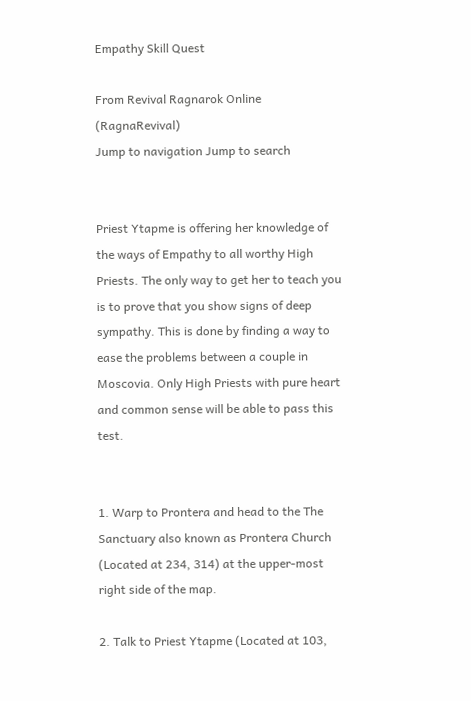Empathy Skill Quest

From Revival Ragnarok Online (RagnaRevival)
Jump to navigation Jump to search


Priest Ytapme is offering her knowledge of the ways of Empathy to all worthy High Priests. The only way to get her to teach you is to prove that you show signs of deep sympathy. This is done by finding a way to ease the problems between a couple in Moscovia. Only High Priests with pure heart and common sense will be able to pass this test.


1. Warp to Prontera and head to the The Sanctuary also known as Prontera Church (Located at 234, 314) at the upper-most right side of the map.

2. Talk to Priest Ytapme (Located at 103,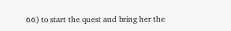66) to start the quest and bring her the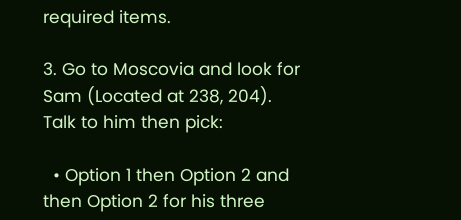required items.

3. Go to Moscovia and look for Sam (Located at 238, 204). Talk to him then pick:

  • Option 1 then Option 2 and then Option 2 for his three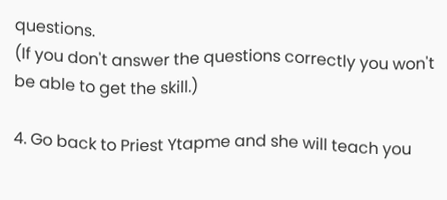questions.
(If you don't answer the questions correctly you won't be able to get the skill.)

4. Go back to Priest Ytapme and she will teach you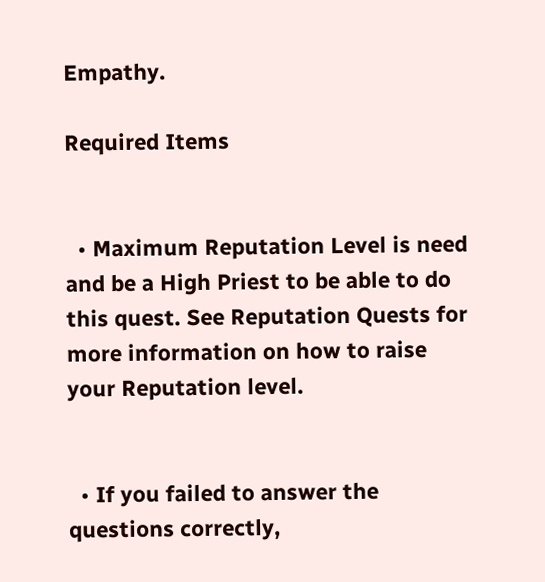Empathy.

Required Items


  • Maximum Reputation Level is need and be a High Priest to be able to do this quest. See Reputation Quests for more information on how to raise your Reputation level.


  • If you failed to answer the questions correctly,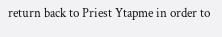return back to Priest Ytapme in order to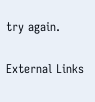try again.

External Links